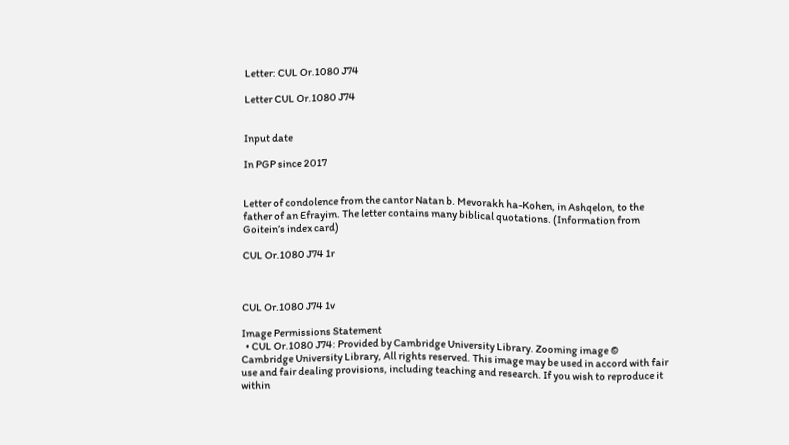Letter: CUL Or.1080 J74

Letter CUL Or.1080 J74


Input date

In PGP since 2017


Letter of condolence from the cantor Natan b. Mevorakh ha-Kohen, in Ashqelon, to the father of an Efrayim. The letter contains many biblical quotations. (Information from Goitein’s index card)

CUL Or.1080 J74 1r



CUL Or.1080 J74 1v

Image Permissions Statement
  • CUL Or.1080 J74: Provided by Cambridge University Library. Zooming image © Cambridge University Library, All rights reserved. This image may be used in accord with fair use and fair dealing provisions, including teaching and research. If you wish to reproduce it within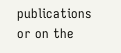publications or on the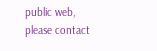public web, please contact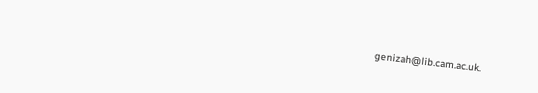genizah@lib.cam.ac.uk.